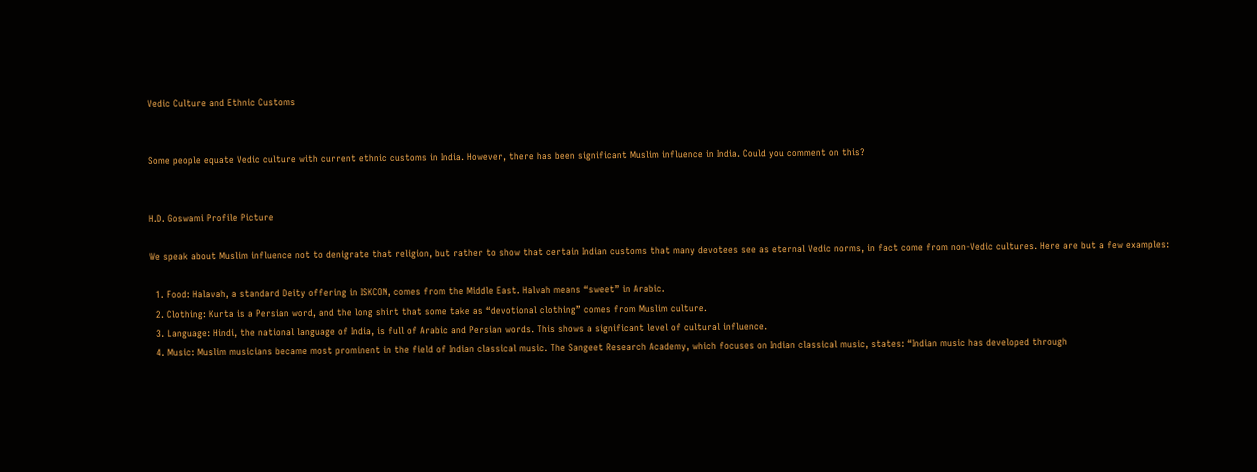Vedic Culture and Ethnic Customs


Some people equate Vedic culture with current ethnic customs in India. However, there has been significant Muslim influence in India. Could you comment on this?


H.D. Goswami Profile Picture

We speak about Muslim influence not to denigrate that religion, but rather to show that certain Indian customs that many devotees see as eternal Vedic norms, in fact come from non-Vedic cultures. Here are but a few examples:

  1. Food: Halavah, a standard Deity offering in ISKCON, comes from the Middle East. Halvah means “sweet” in Arabic.
  2. Clothing: Kurta is a Persian word, and the long shirt that some take as “devotional clothing” comes from Muslim culture.
  3. Language: Hindi, the national language of India, is full of Arabic and Persian words. This shows a significant level of cultural influence.
  4. Music: Muslim musicians became most prominent in the field of Indian classical music. The Sangeet Research Academy, which focuses on Indian classical music, states: “Indian music has developed through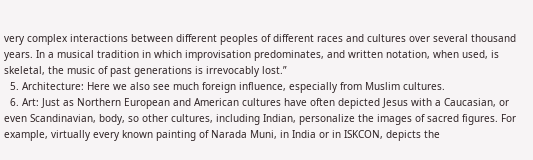very complex interactions between different peoples of different races and cultures over several thousand years. In a musical tradition in which improvisation predominates, and written notation, when used, is skeletal, the music of past generations is irrevocably lost.”
  5. Architecture: Here we also see much foreign influence, especially from Muslim cultures.
  6. Art: Just as Northern European and American cultures have often depicted Jesus with a Caucasian, or even Scandinavian, body, so other cultures, including Indian, personalize the images of sacred figures. For example, virtually every known painting of Narada Muni, in India or in ISKCON, depicts the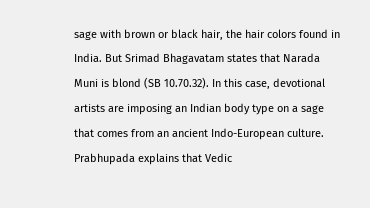sage with brown or black hair, the hair colors found in India. But Srimad Bhagavatam states that Narada Muni is blond (SB 10.70.32). In this case, devotional artists are imposing an Indian body type on a sage that comes from an ancient Indo-European culture. Prabhupada explains that Vedic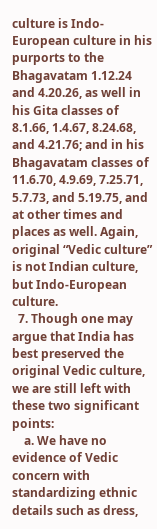culture is Indo-European culture in his purports to the Bhagavatam 1.12.24 and 4.20.26, as well in his Gita classes of 8.1.66, 1.4.67, 8.24.68, and 4.21.76; and in his Bhagavatam classes of 11.6.70, 4.9.69, 7.25.71, 5.7.73, and 5.19.75, and at other times and places as well. Again, original “Vedic culture” is not Indian culture, but Indo-European culture.
  7. Though one may argue that India has best preserved the original Vedic culture, we are still left with these two significant points:
    a. We have no evidence of Vedic concern with standardizing ethnic details such as dress,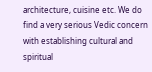architecture, cuisine etc. We do find a very serious Vedic concern with establishing cultural and spiritual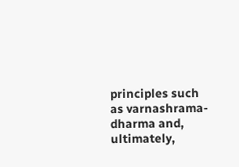principles such as varnashrama-dharma and, ultimately,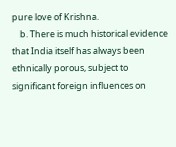pure love of Krishna.
    b. There is much historical evidence that India itself has always been ethnically porous, subject to significant foreign influences on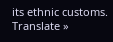its ethnic customs.
Translate »